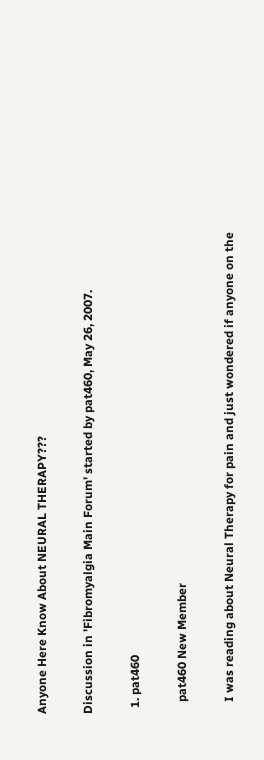Anyone Here Know About NEURAL THERAPY???

Discussion in 'Fibromyalgia Main Forum' started by pat460, May 26, 2007.

  1. pat460

    pat460 New Member

    I was reading about Neural Therapy for pain and just wondered if anyone on the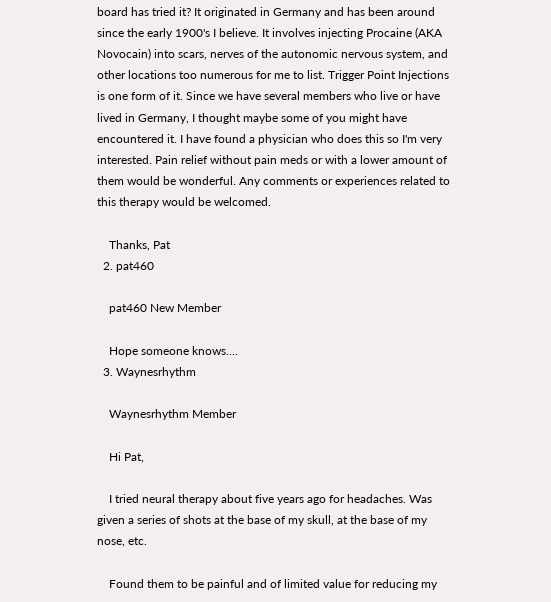board has tried it? It originated in Germany and has been around since the early 1900's I believe. It involves injecting Procaine (AKA Novocain) into scars, nerves of the autonomic nervous system, and other locations too numerous for me to list. Trigger Point Injections is one form of it. Since we have several members who live or have lived in Germany, I thought maybe some of you might have encountered it. I have found a physician who does this so I'm very interested. Pain relief without pain meds or with a lower amount of them would be wonderful. Any comments or experiences related to this therapy would be welcomed.

    Thanks, Pat
  2. pat460

    pat460 New Member

    Hope someone knows....
  3. Waynesrhythm

    Waynesrhythm Member

    Hi Pat,

    I tried neural therapy about five years ago for headaches. Was given a series of shots at the base of my skull, at the base of my nose, etc.

    Found them to be painful and of limited value for reducing my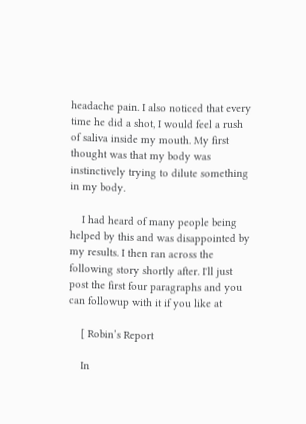headache pain. I also noticed that every time he did a shot, I would feel a rush of saliva inside my mouth. My first thought was that my body was instinctively trying to dilute something in my body.

    I had heard of many people being helped by this and was disappointed by my results. I then ran across the following story shortly after. I'll just post the first four paragraphs and you can followup with it if you like at

    [ Robin’s Report

    In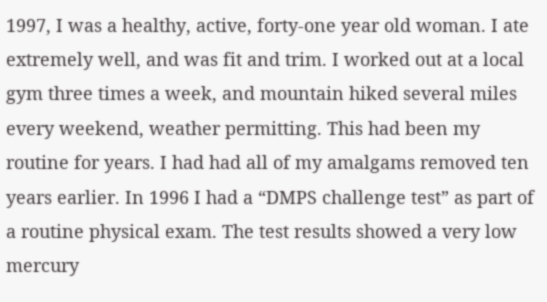1997, I was a healthy, active, forty-one year old woman. I ate extremely well, and was fit and trim. I worked out at a local gym three times a week, and mountain hiked several miles every weekend, weather permitting. This had been my routine for years. I had had all of my amalgams removed ten years earlier. In 1996 I had a “DMPS challenge test” as part of a routine physical exam. The test results showed a very low mercury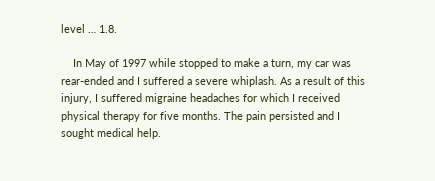level … 1.8.

    In May of 1997 while stopped to make a turn, my car was rear-ended and I suffered a severe whiplash. As a result of this injury, I suffered migraine headaches for which I received physical therapy for five months. The pain persisted and I sought medical help.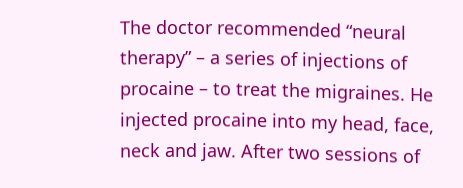The doctor recommended “neural therapy” – a series of injections of procaine – to treat the migraines. He injected procaine into my head, face, neck and jaw. After two sessions of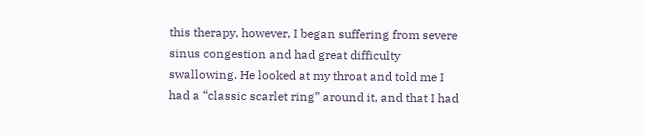this therapy, however, I began suffering from severe sinus congestion and had great difficulty swallowing. He looked at my throat and told me I had a “classic scarlet ring” around it, and that I had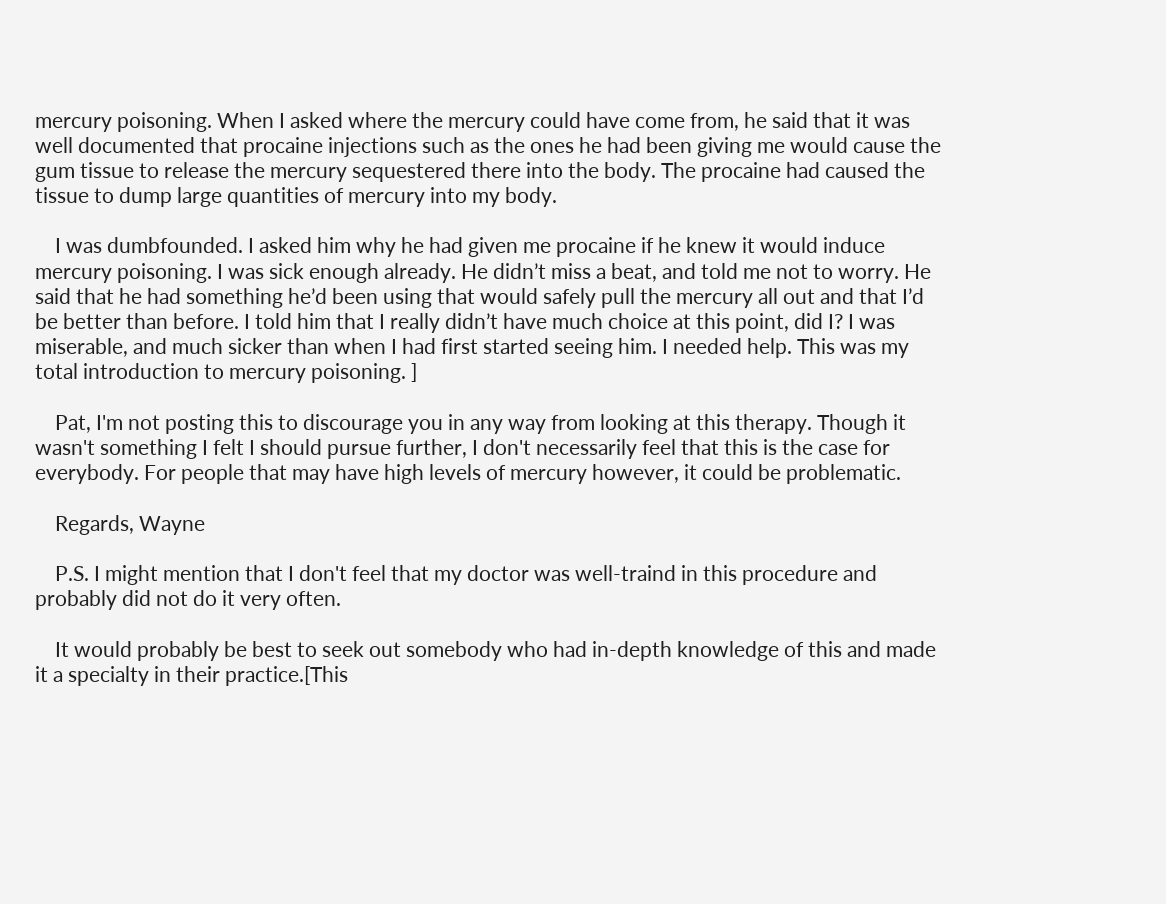mercury poisoning. When I asked where the mercury could have come from, he said that it was well documented that procaine injections such as the ones he had been giving me would cause the gum tissue to release the mercury sequestered there into the body. The procaine had caused the tissue to dump large quantities of mercury into my body.

    I was dumbfounded. I asked him why he had given me procaine if he knew it would induce mercury poisoning. I was sick enough already. He didn’t miss a beat, and told me not to worry. He said that he had something he’d been using that would safely pull the mercury all out and that I’d be better than before. I told him that I really didn’t have much choice at this point, did I? I was miserable, and much sicker than when I had first started seeing him. I needed help. This was my total introduction to mercury poisoning. ]

    Pat, I'm not posting this to discourage you in any way from looking at this therapy. Though it wasn't something I felt I should pursue further, I don't necessarily feel that this is the case for everybody. For people that may have high levels of mercury however, it could be problematic.

    Regards, Wayne

    P.S. I might mention that I don't feel that my doctor was well-traind in this procedure and probably did not do it very often.

    It would probably be best to seek out somebody who had in-depth knowledge of this and made it a specialty in their practice.[This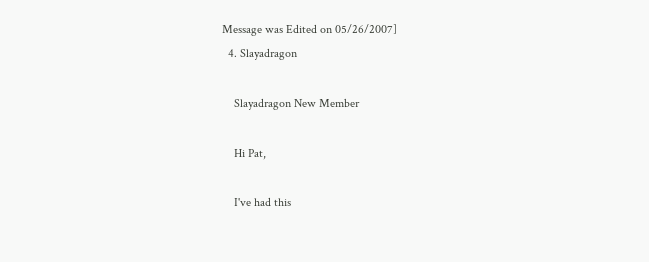Message was Edited on 05/26/2007]
  4. Slayadragon

    Slayadragon New Member

    Hi Pat,

    I've had this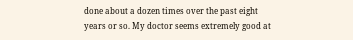done about a dozen times over the past eight years or so. My doctor seems extremely good at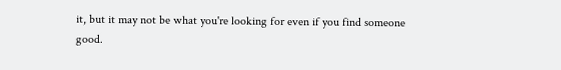it, but it may not be what you're looking for even if you find someone good.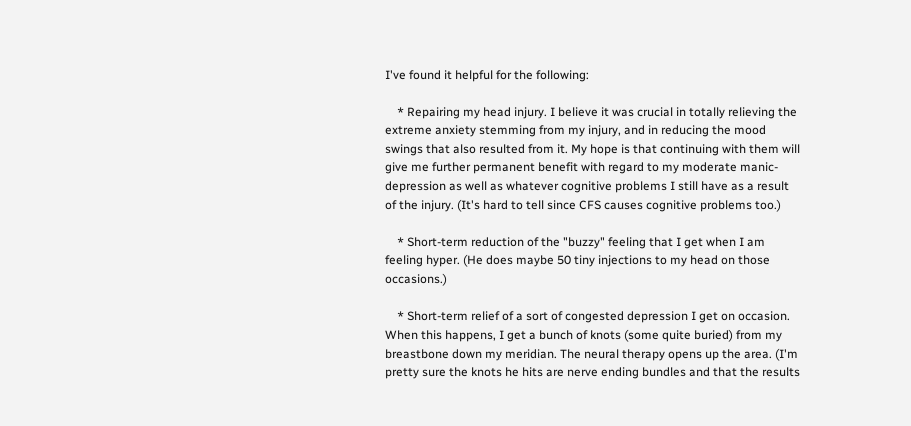I've found it helpful for the following:

    * Repairing my head injury. I believe it was crucial in totally relieving the extreme anxiety stemming from my injury, and in reducing the mood swings that also resulted from it. My hope is that continuing with them will give me further permanent benefit with regard to my moderate manic-depression as well as whatever cognitive problems I still have as a result of the injury. (It's hard to tell since CFS causes cognitive problems too.)

    * Short-term reduction of the "buzzy" feeling that I get when I am feeling hyper. (He does maybe 50 tiny injections to my head on those occasions.)

    * Short-term relief of a sort of congested depression I get on occasion. When this happens, I get a bunch of knots (some quite buried) from my breastbone down my meridian. The neural therapy opens up the area. (I'm pretty sure the knots he hits are nerve ending bundles and that the results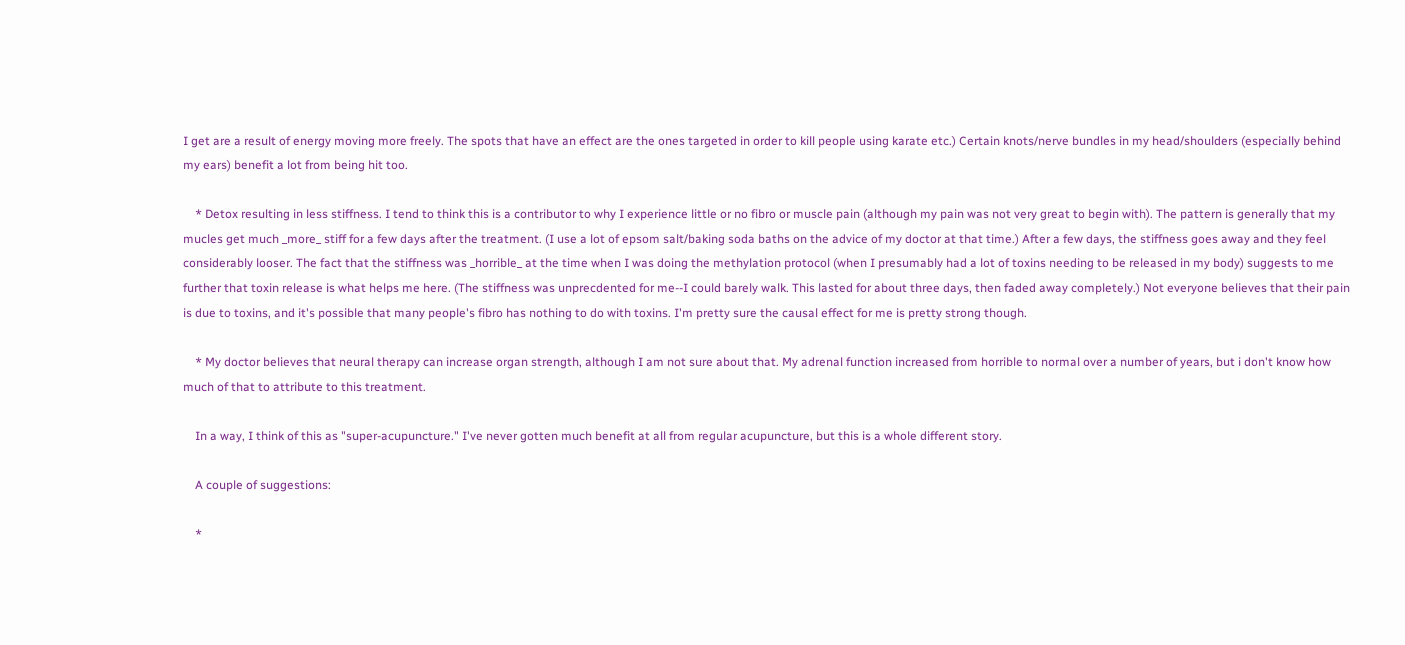I get are a result of energy moving more freely. The spots that have an effect are the ones targeted in order to kill people using karate etc.) Certain knots/nerve bundles in my head/shoulders (especially behind my ears) benefit a lot from being hit too.

    * Detox resulting in less stiffness. I tend to think this is a contributor to why I experience little or no fibro or muscle pain (although my pain was not very great to begin with). The pattern is generally that my mucles get much _more_ stiff for a few days after the treatment. (I use a lot of epsom salt/baking soda baths on the advice of my doctor at that time.) After a few days, the stiffness goes away and they feel considerably looser. The fact that the stiffness was _horrible_ at the time when I was doing the methylation protocol (when I presumably had a lot of toxins needing to be released in my body) suggests to me further that toxin release is what helps me here. (The stiffness was unprecdented for me--I could barely walk. This lasted for about three days, then faded away completely.) Not everyone believes that their pain is due to toxins, and it's possible that many people's fibro has nothing to do with toxins. I'm pretty sure the causal effect for me is pretty strong though.

    * My doctor believes that neural therapy can increase organ strength, although I am not sure about that. My adrenal function increased from horrible to normal over a number of years, but i don't know how much of that to attribute to this treatment.

    In a way, I think of this as "super-acupuncture." I've never gotten much benefit at all from regular acupuncture, but this is a whole different story.

    A couple of suggestions:

    *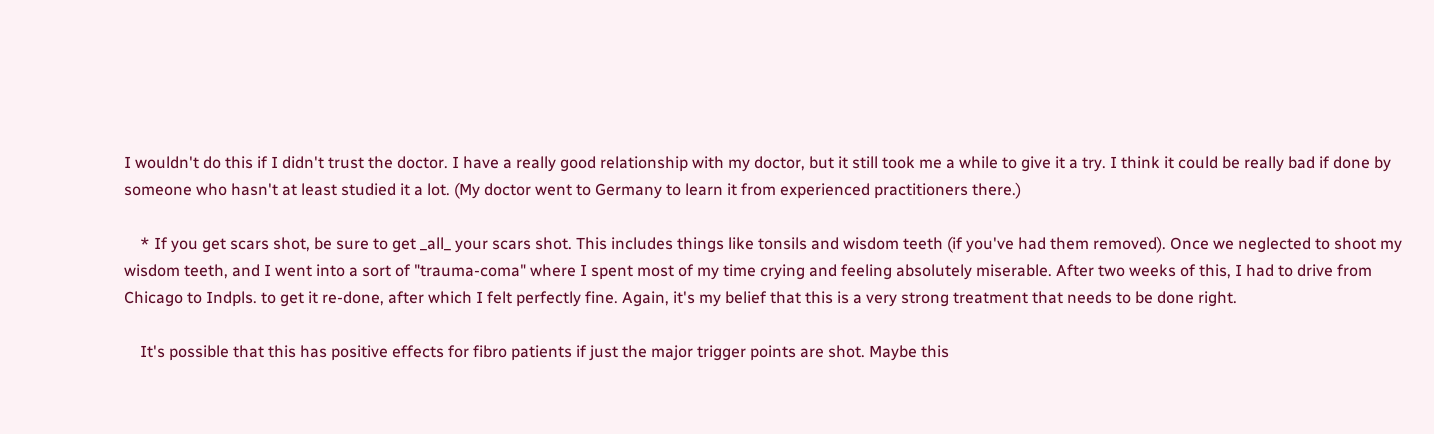I wouldn't do this if I didn't trust the doctor. I have a really good relationship with my doctor, but it still took me a while to give it a try. I think it could be really bad if done by someone who hasn't at least studied it a lot. (My doctor went to Germany to learn it from experienced practitioners there.)

    * If you get scars shot, be sure to get _all_ your scars shot. This includes things like tonsils and wisdom teeth (if you've had them removed). Once we neglected to shoot my wisdom teeth, and I went into a sort of "trauma-coma" where I spent most of my time crying and feeling absolutely miserable. After two weeks of this, I had to drive from Chicago to Indpls. to get it re-done, after which I felt perfectly fine. Again, it's my belief that this is a very strong treatment that needs to be done right.

    It's possible that this has positive effects for fibro patients if just the major trigger points are shot. Maybe this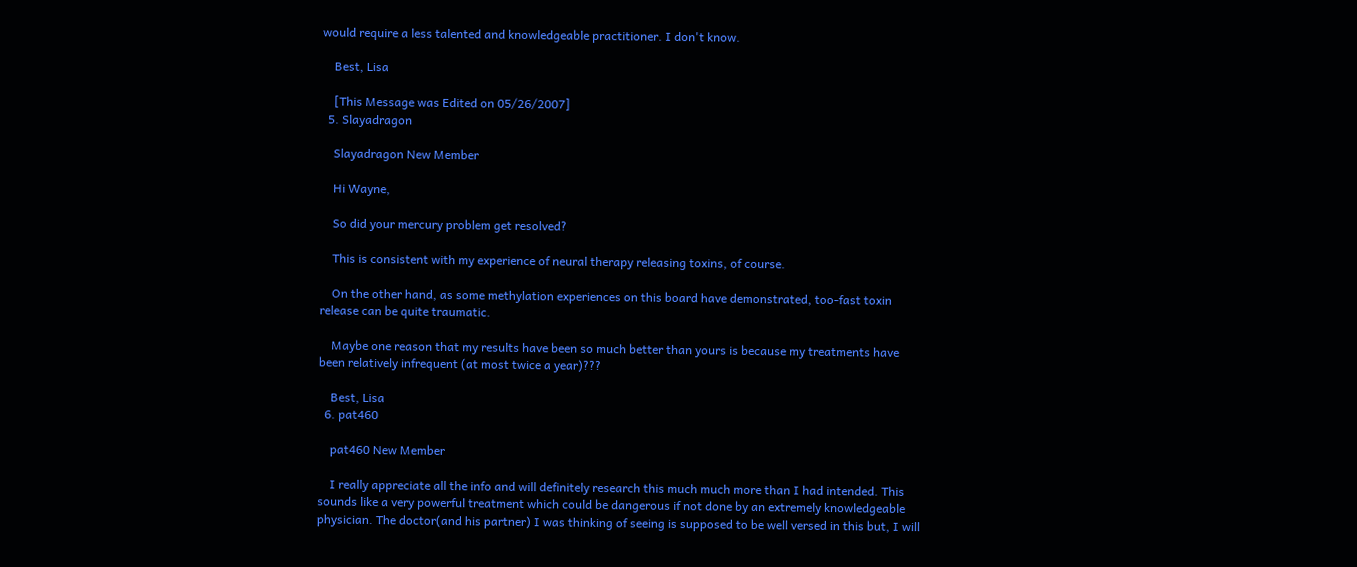would require a less talented and knowledgeable practitioner. I don't know.

    Best, Lisa

    [This Message was Edited on 05/26/2007]
  5. Slayadragon

    Slayadragon New Member

    Hi Wayne,

    So did your mercury problem get resolved?

    This is consistent with my experience of neural therapy releasing toxins, of course.

    On the other hand, as some methylation experiences on this board have demonstrated, too-fast toxin release can be quite traumatic.

    Maybe one reason that my results have been so much better than yours is because my treatments have been relatively infrequent (at most twice a year)???

    Best, Lisa
  6. pat460

    pat460 New Member

    I really appreciate all the info and will definitely research this much much more than I had intended. This sounds like a very powerful treatment which could be dangerous if not done by an extremely knowledgeable physician. The doctor(and his partner) I was thinking of seeing is supposed to be well versed in this but, I will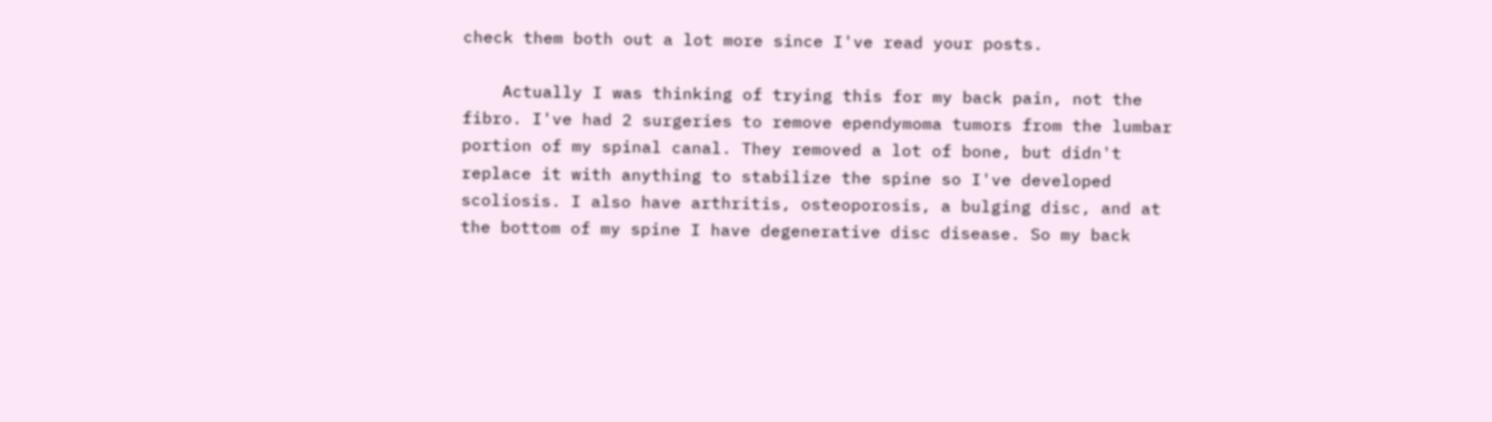check them both out a lot more since I've read your posts.

    Actually I was thinking of trying this for my back pain, not the fibro. I've had 2 surgeries to remove ependymoma tumors from the lumbar portion of my spinal canal. They removed a lot of bone, but didn't replace it with anything to stabilize the spine so I've developed scoliosis. I also have arthritis, osteoporosis, a bulging disc, and at the bottom of my spine I have degenerative disc disease. So my back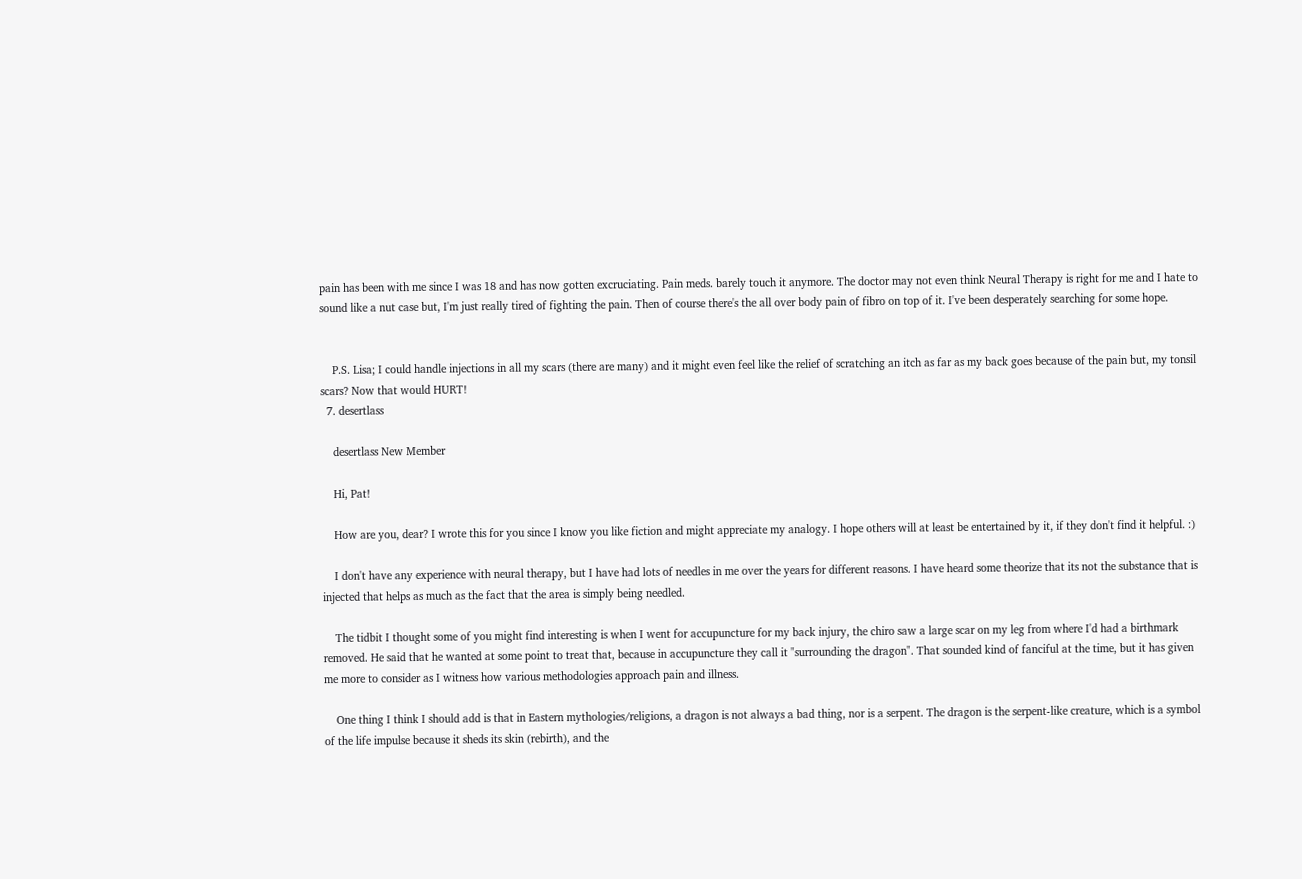pain has been with me since I was 18 and has now gotten excruciating. Pain meds. barely touch it anymore. The doctor may not even think Neural Therapy is right for me and I hate to sound like a nut case but, I'm just really tired of fighting the pain. Then of course there's the all over body pain of fibro on top of it. I've been desperately searching for some hope.


    P.S. Lisa; I could handle injections in all my scars (there are many) and it might even feel like the relief of scratching an itch as far as my back goes because of the pain but, my tonsil scars? Now that would HURT!
  7. desertlass

    desertlass New Member

    Hi, Pat!

    How are you, dear? I wrote this for you since I know you like fiction and might appreciate my analogy. I hope others will at least be entertained by it, if they don't find it helpful. :)

    I don't have any experience with neural therapy, but I have had lots of needles in me over the years for different reasons. I have heard some theorize that its not the substance that is injected that helps as much as the fact that the area is simply being needled.

    The tidbit I thought some of you might find interesting is when I went for accupuncture for my back injury, the chiro saw a large scar on my leg from where I'd had a birthmark removed. He said that he wanted at some point to treat that, because in accupuncture they call it "surrounding the dragon". That sounded kind of fanciful at the time, but it has given me more to consider as I witness how various methodologies approach pain and illness.

    One thing I think I should add is that in Eastern mythologies/religions, a dragon is not always a bad thing, nor is a serpent. The dragon is the serpent-like creature, which is a symbol of the life impulse because it sheds its skin (rebirth), and the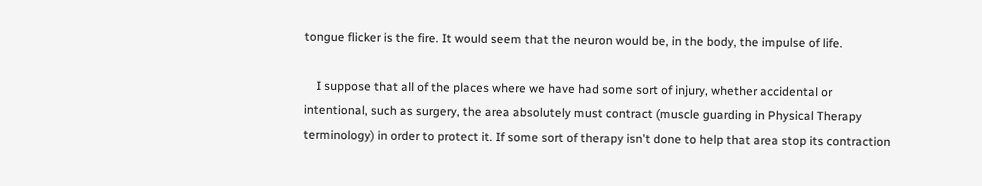tongue flicker is the fire. It would seem that the neuron would be, in the body, the impulse of life.

    I suppose that all of the places where we have had some sort of injury, whether accidental or intentional, such as surgery, the area absolutely must contract (muscle guarding in Physical Therapy terminology) in order to protect it. If some sort of therapy isn't done to help that area stop its contraction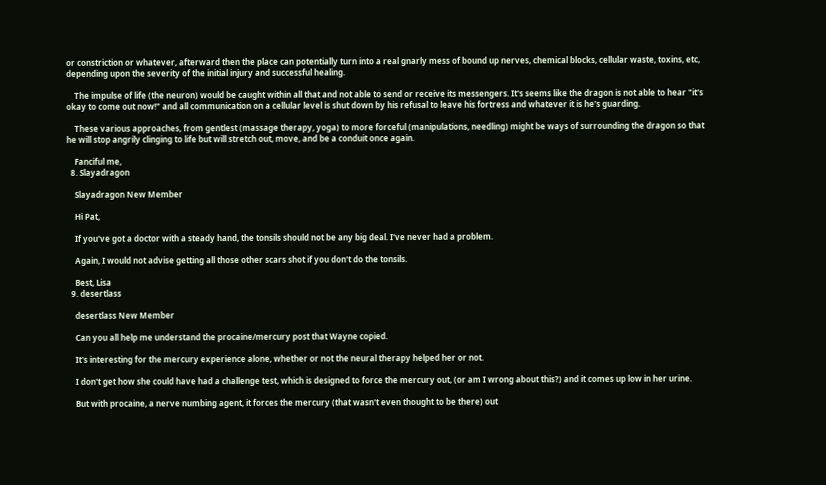or constriction or whatever, afterward then the place can potentially turn into a real gnarly mess of bound up nerves, chemical blocks, cellular waste, toxins, etc, depending upon the severity of the initial injury and successful healing.

    The impulse of life (the neuron) would be caught within all that and not able to send or receive its messengers. It's seems like the dragon is not able to hear "it's okay to come out now!" and all communication on a cellular level is shut down by his refusal to leave his fortress and whatever it is he's guarding.

    These various approaches, from gentlest (massage therapy, yoga) to more forceful (manipulations, needling) might be ways of surrounding the dragon so that he will stop angrily clinging to life but will stretch out, move, and be a conduit once again.

    Fanciful me,
  8. Slayadragon

    Slayadragon New Member

    Hi Pat,

    If you've got a doctor with a steady hand, the tonsils should not be any big deal. I've never had a problem.

    Again, I would not advise getting all those other scars shot if you don't do the tonsils.

    Best, Lisa
  9. desertlass

    desertlass New Member

    Can you all help me understand the procaine/mercury post that Wayne copied.

    It's interesting for the mercury experience alone, whether or not the neural therapy helped her or not.

    I don't get how she could have had a challenge test, which is designed to force the mercury out, (or am I wrong about this?) and it comes up low in her urine.

    But with procaine, a nerve numbing agent, it forces the mercury (that wasn't even thought to be there) out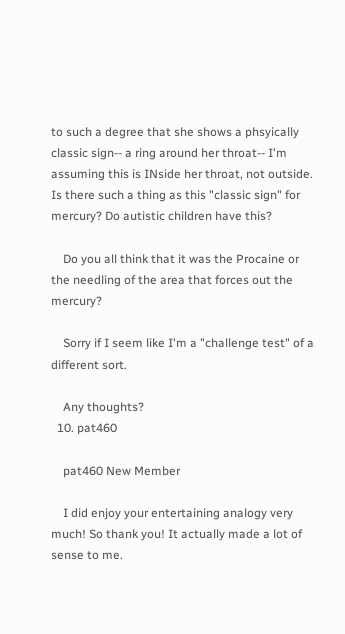to such a degree that she shows a phsyically classic sign-- a ring around her throat-- I'm assuming this is INside her throat, not outside. Is there such a thing as this "classic sign" for mercury? Do autistic children have this?

    Do you all think that it was the Procaine or the needling of the area that forces out the mercury?

    Sorry if I seem like I'm a "challenge test" of a different sort.

    Any thoughts?
  10. pat460

    pat460 New Member

    I did enjoy your entertaining analogy very much! So thank you! It actually made a lot of sense to me.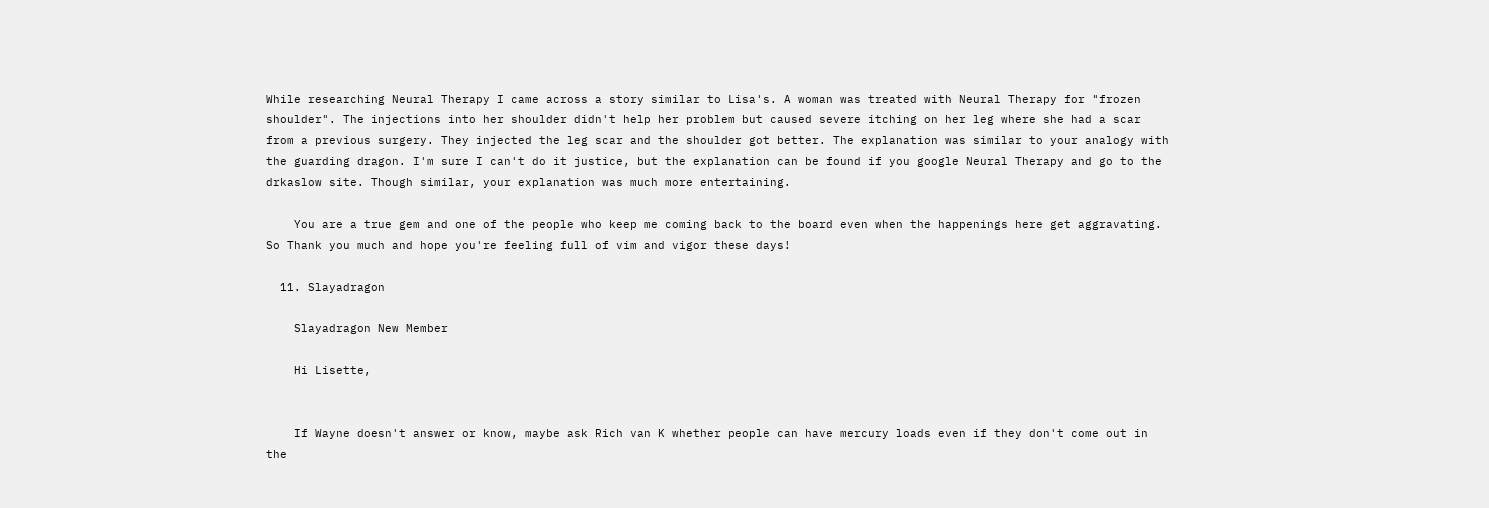While researching Neural Therapy I came across a story similar to Lisa's. A woman was treated with Neural Therapy for "frozen shoulder". The injections into her shoulder didn't help her problem but caused severe itching on her leg where she had a scar from a previous surgery. They injected the leg scar and the shoulder got better. The explanation was similar to your analogy with the guarding dragon. I'm sure I can't do it justice, but the explanation can be found if you google Neural Therapy and go to the drkaslow site. Though similar, your explanation was much more entertaining.

    You are a true gem and one of the people who keep me coming back to the board even when the happenings here get aggravating. So Thank you much and hope you're feeling full of vim and vigor these days!

  11. Slayadragon

    Slayadragon New Member

    Hi Lisette,


    If Wayne doesn't answer or know, maybe ask Rich van K whether people can have mercury loads even if they don't come out in the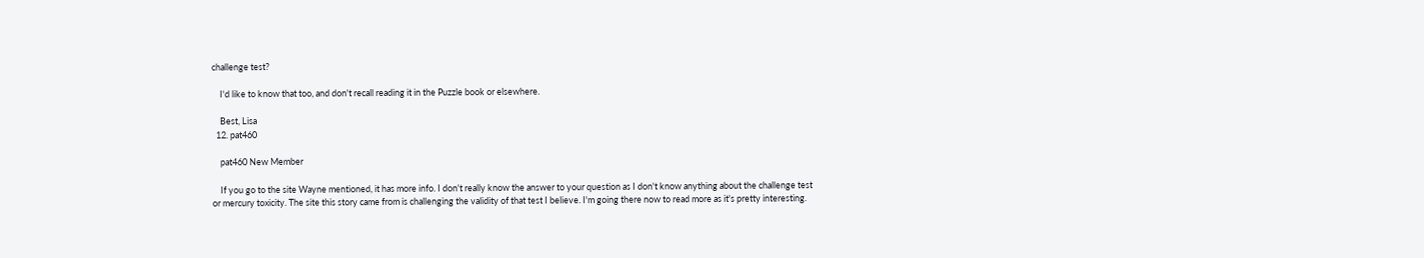challenge test?

    I'd like to know that too, and don't recall reading it in the Puzzle book or elsewhere.

    Best, Lisa
  12. pat460

    pat460 New Member

    If you go to the site Wayne mentioned, it has more info. I don't really know the answer to your question as I don't know anything about the challenge test or mercury toxicity. The site this story came from is challenging the validity of that test I believe. I'm going there now to read more as it's pretty interesting.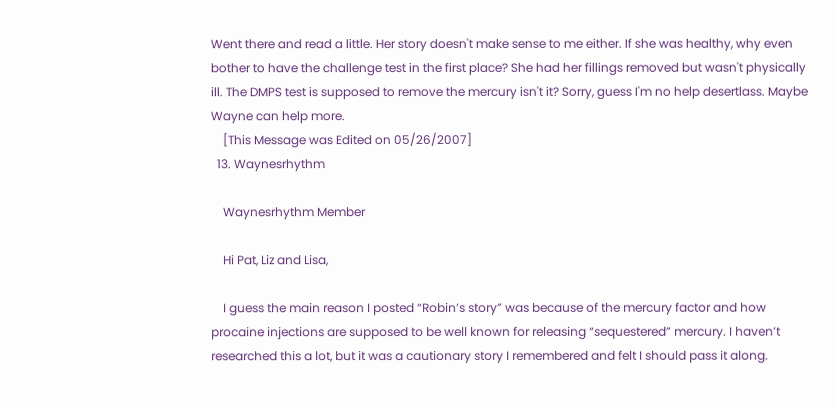Went there and read a little. Her story doesn't make sense to me either. If she was healthy, why even bother to have the challenge test in the first place? She had her fillings removed but wasn't physically ill. The DMPS test is supposed to remove the mercury isn't it? Sorry, guess I'm no help desertlass. Maybe Wayne can help more.
    [This Message was Edited on 05/26/2007]
  13. Waynesrhythm

    Waynesrhythm Member

    Hi Pat, Liz and Lisa,

    I guess the main reason I posted “Robin’s story” was because of the mercury factor and how procaine injections are supposed to be well known for releasing “sequestered” mercury. I haven’t researched this a lot, but it was a cautionary story I remembered and felt I should pass it along.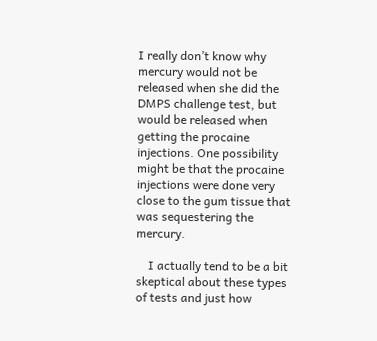I really don’t know why mercury would not be released when she did the DMPS challenge test, but would be released when getting the procaine injections. One possibility might be that the procaine injections were done very close to the gum tissue that was sequestering the mercury.

    I actually tend to be a bit skeptical about these types of tests and just how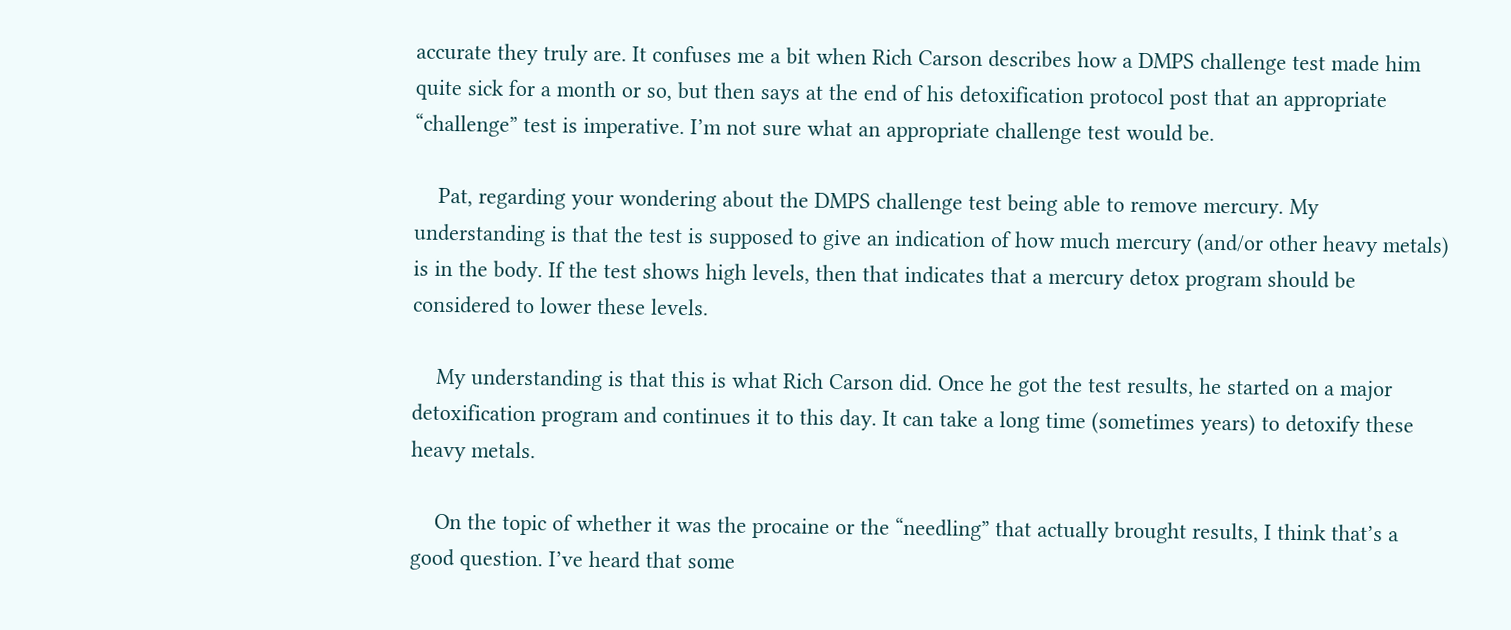accurate they truly are. It confuses me a bit when Rich Carson describes how a DMPS challenge test made him quite sick for a month or so, but then says at the end of his detoxification protocol post that an appropriate “challenge” test is imperative. I’m not sure what an appropriate challenge test would be.

    Pat, regarding your wondering about the DMPS challenge test being able to remove mercury. My understanding is that the test is supposed to give an indication of how much mercury (and/or other heavy metals) is in the body. If the test shows high levels, then that indicates that a mercury detox program should be considered to lower these levels.

    My understanding is that this is what Rich Carson did. Once he got the test results, he started on a major detoxification program and continues it to this day. It can take a long time (sometimes years) to detoxify these heavy metals.

    On the topic of whether it was the procaine or the “needling” that actually brought results, I think that’s a good question. I’ve heard that some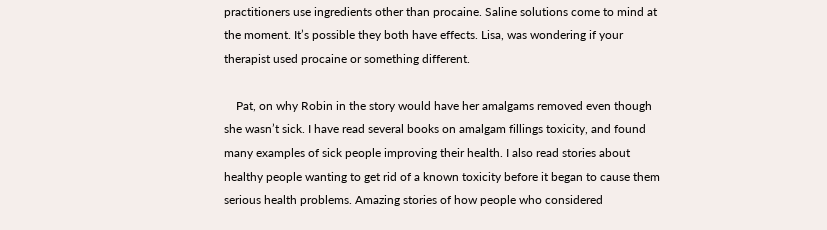practitioners use ingredients other than procaine. Saline solutions come to mind at the moment. It’s possible they both have effects. Lisa, was wondering if your therapist used procaine or something different.

    Pat, on why Robin in the story would have her amalgams removed even though she wasn’t sick. I have read several books on amalgam fillings toxicity, and found many examples of sick people improving their health. I also read stories about healthy people wanting to get rid of a known toxicity before it began to cause them serious health problems. Amazing stories of how people who considered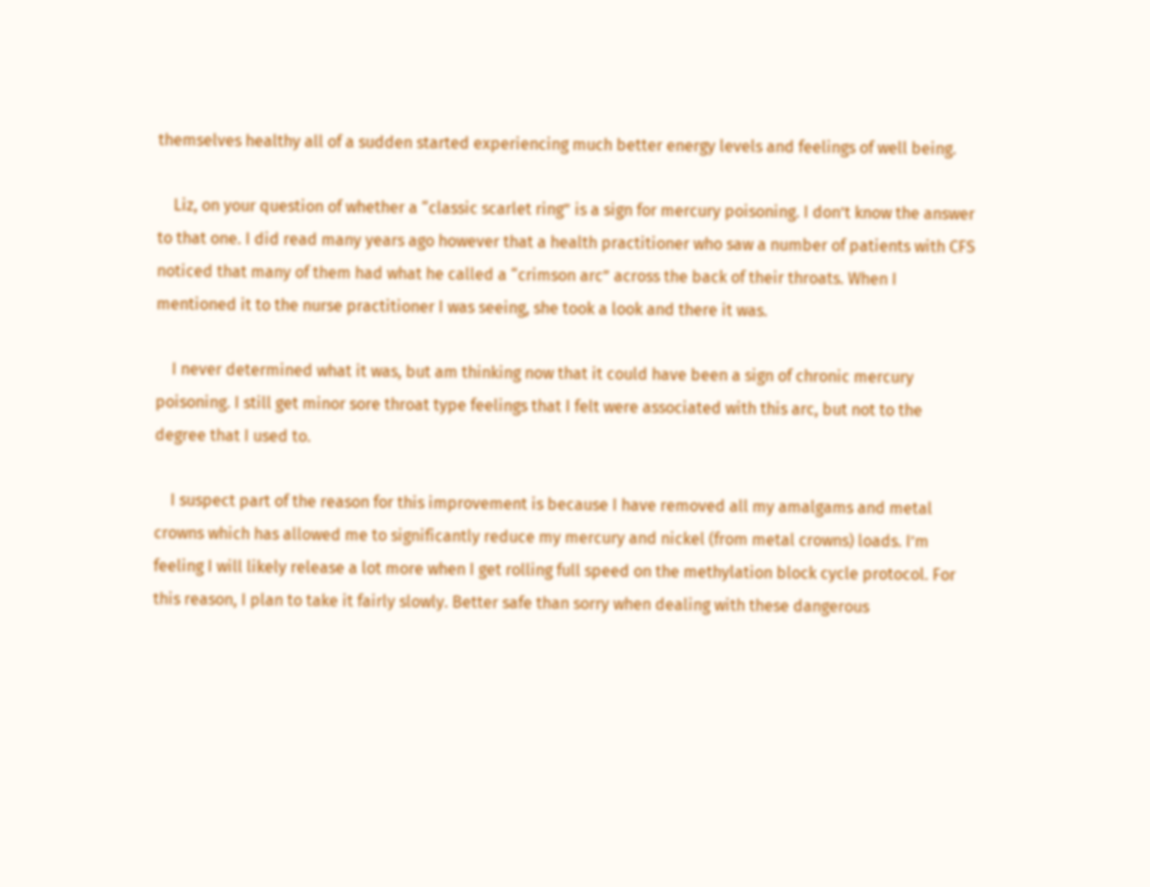themselves healthy all of a sudden started experiencing much better energy levels and feelings of well being.

    Liz, on your question of whether a “classic scarlet ring” is a sign for mercury poisoning. I don’t know the answer to that one. I did read many years ago however that a health practitioner who saw a number of patients with CFS noticed that many of them had what he called a “crimson arc” across the back of their throats. When I mentioned it to the nurse practitioner I was seeing, she took a look and there it was.

    I never determined what it was, but am thinking now that it could have been a sign of chronic mercury poisoning. I still get minor sore throat type feelings that I felt were associated with this arc, but not to the degree that I used to.

    I suspect part of the reason for this improvement is because I have removed all my amalgams and metal crowns which has allowed me to significantly reduce my mercury and nickel (from metal crowns) loads. I’m feeling I will likely release a lot more when I get rolling full speed on the methylation block cycle protocol. For this reason, I plan to take it fairly slowly. Better safe than sorry when dealing with these dangerous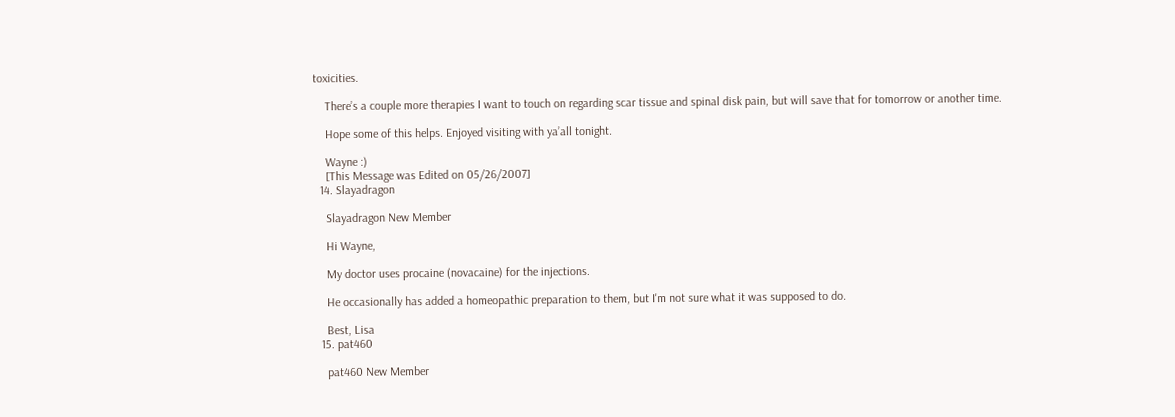toxicities.

    There’s a couple more therapies I want to touch on regarding scar tissue and spinal disk pain, but will save that for tomorrow or another time.

    Hope some of this helps. Enjoyed visiting with ya’all tonight.

    Wayne :)
    [This Message was Edited on 05/26/2007]
  14. Slayadragon

    Slayadragon New Member

    Hi Wayne,

    My doctor uses procaine (novacaine) for the injections.

    He occasionally has added a homeopathic preparation to them, but I'm not sure what it was supposed to do.

    Best, Lisa
  15. pat460

    pat460 New Member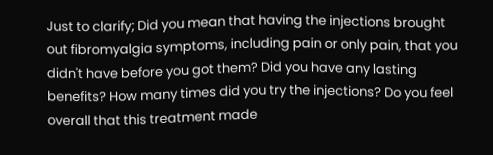Just to clarify; Did you mean that having the injections brought out fibromyalgia symptoms, including pain or only pain, that you didn't have before you got them? Did you have any lasting benefits? How many times did you try the injections? Do you feel overall that this treatment made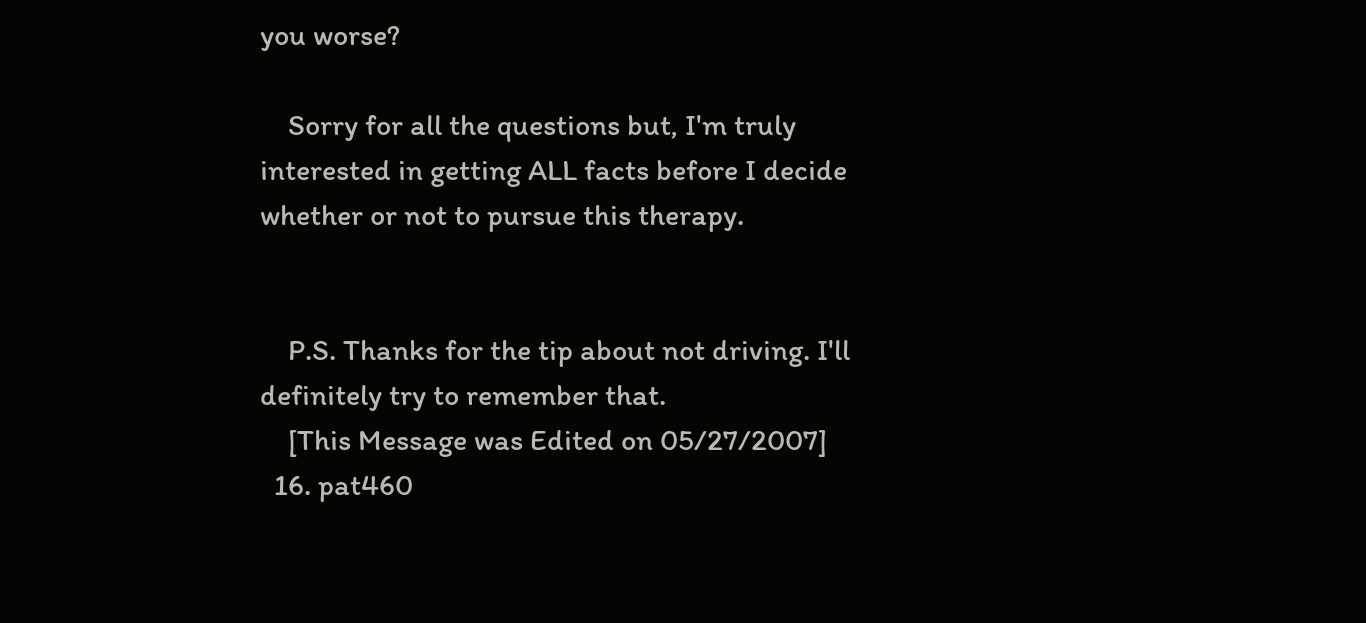you worse?

    Sorry for all the questions but, I'm truly interested in getting ALL facts before I decide whether or not to pursue this therapy.


    P.S. Thanks for the tip about not driving. I'll definitely try to remember that.
    [This Message was Edited on 05/27/2007]
  16. pat460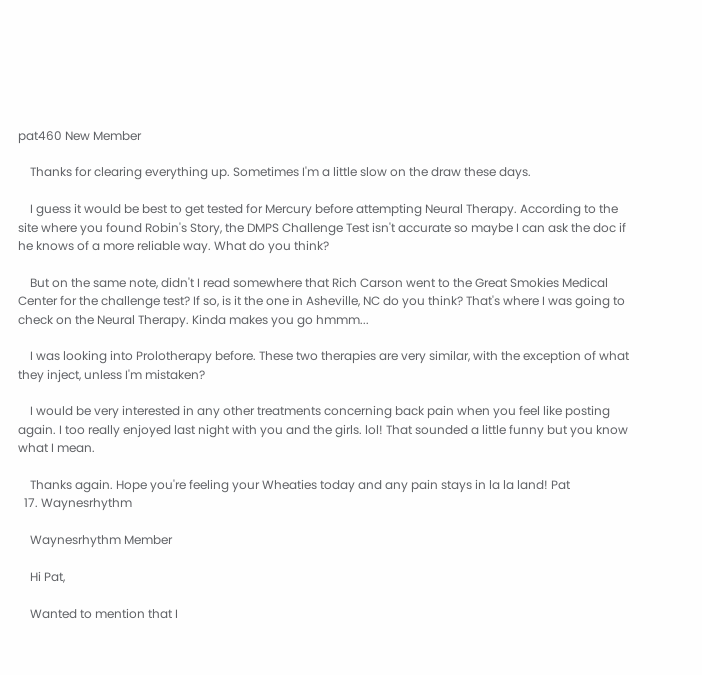pat460 New Member

    Thanks for clearing everything up. Sometimes I'm a little slow on the draw these days.

    I guess it would be best to get tested for Mercury before attempting Neural Therapy. According to the site where you found Robin's Story, the DMPS Challenge Test isn't accurate so maybe I can ask the doc if he knows of a more reliable way. What do you think?

    But on the same note, didn't I read somewhere that Rich Carson went to the Great Smokies Medical Center for the challenge test? If so, is it the one in Asheville, NC do you think? That's where I was going to check on the Neural Therapy. Kinda makes you go hmmm...

    I was looking into Prolotherapy before. These two therapies are very similar, with the exception of what they inject, unless I'm mistaken?

    I would be very interested in any other treatments concerning back pain when you feel like posting again. I too really enjoyed last night with you and the girls. lol! That sounded a little funny but you know what I mean.

    Thanks again. Hope you're feeling your Wheaties today and any pain stays in la la land! Pat
  17. Waynesrhythm

    Waynesrhythm Member

    Hi Pat,

    Wanted to mention that I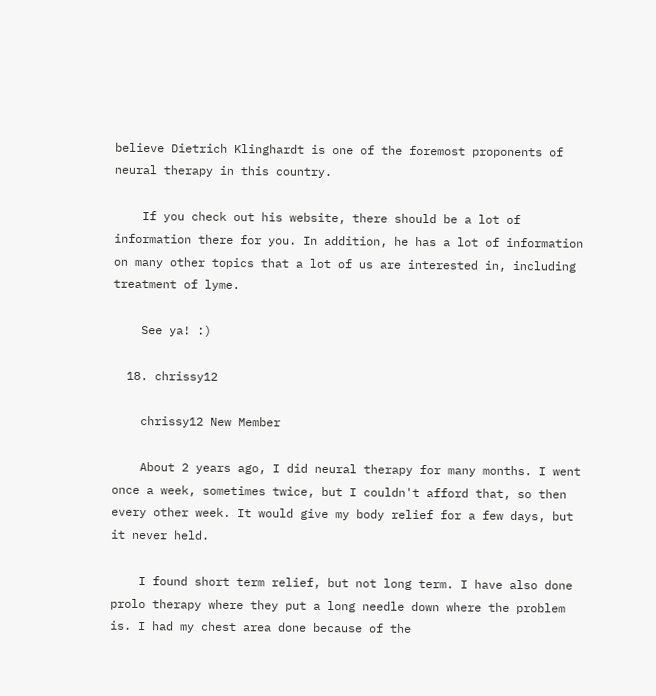believe Dietrich Klinghardt is one of the foremost proponents of neural therapy in this country.

    If you check out his website, there should be a lot of information there for you. In addition, he has a lot of information on many other topics that a lot of us are interested in, including treatment of lyme.

    See ya! :)

  18. chrissy12

    chrissy12 New Member

    About 2 years ago, I did neural therapy for many months. I went once a week, sometimes twice, but I couldn't afford that, so then every other week. It would give my body relief for a few days, but it never held.

    I found short term relief, but not long term. I have also done prolo therapy where they put a long needle down where the problem is. I had my chest area done because of the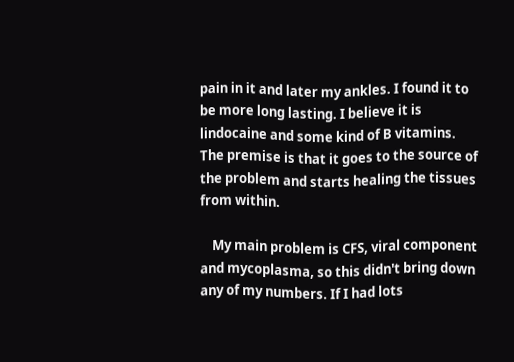pain in it and later my ankles. I found it to be more long lasting. I believe it is lindocaine and some kind of B vitamins. The premise is that it goes to the source of the problem and starts healing the tissues from within.

    My main problem is CFS, viral component and mycoplasma, so this didn't bring down any of my numbers. If I had lots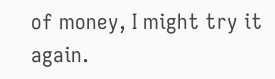of money, I might try it again.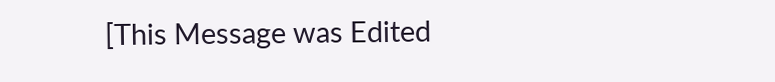[This Message was Edited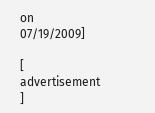on 07/19/2009]

[ advertisement ]